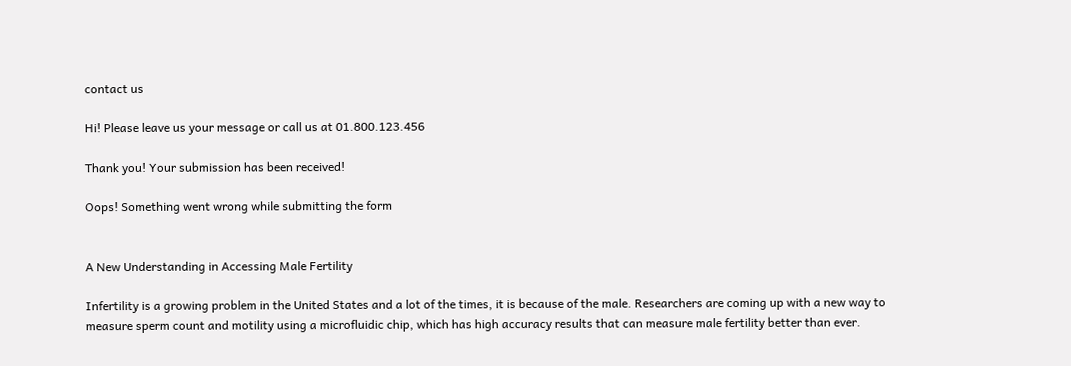contact us

Hi! Please leave us your message or call us at 01.800.123.456

Thank you! Your submission has been received!

Oops! Something went wrong while submitting the form


A New Understanding in Accessing Male Fertility

Infertility is a growing problem in the United States and a lot of the times, it is because of the male. Researchers are coming up with a new way to measure sperm count and motility using a microfluidic chip, which has high accuracy results that can measure male fertility better than ever.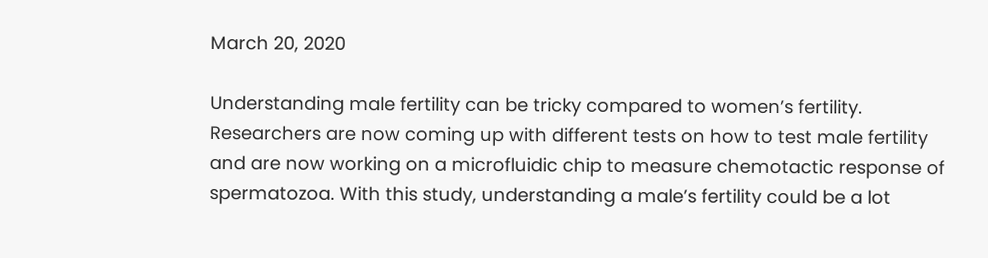March 20, 2020

Understanding male fertility can be tricky compared to women’s fertility. Researchers are now coming up with different tests on how to test male fertility and are now working on a microfluidic chip to measure chemotactic response of spermatozoa. With this study, understanding a male’s fertility could be a lot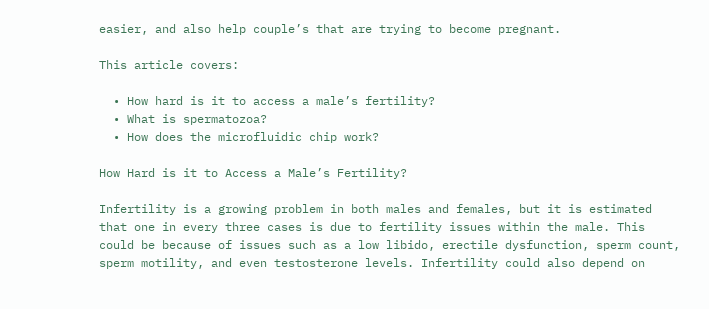easier, and also help couple’s that are trying to become pregnant.

This article covers:

  • How hard is it to access a male’s fertility?
  • What is spermatozoa?
  • How does the microfluidic chip work?

How Hard is it to Access a Male’s Fertility?

Infertility is a growing problem in both males and females, but it is estimated that one in every three cases is due to fertility issues within the male. This could be because of issues such as a low libido, erectile dysfunction, sperm count, sperm motility, and even testosterone levels. Infertility could also depend on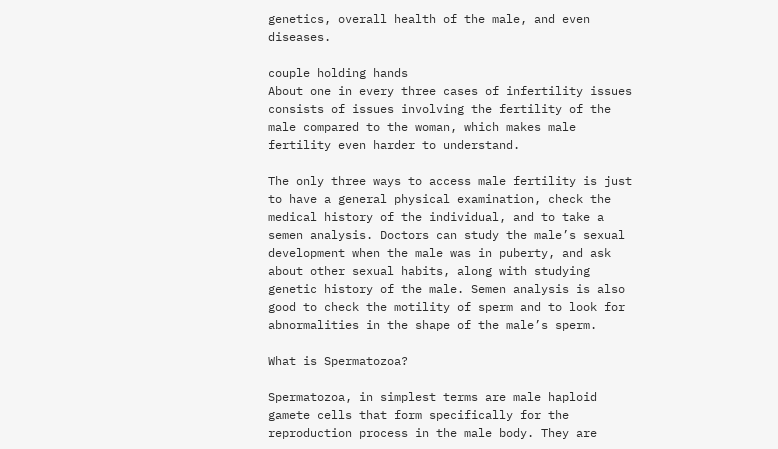genetics, overall health of the male, and even diseases.

couple holding hands
About one in every three cases of infertility issues consists of issues involving the fertility of the male compared to the woman, which makes male fertility even harder to understand.

The only three ways to access male fertility is just to have a general physical examination, check the medical history of the individual, and to take a semen analysis. Doctors can study the male’s sexual development when the male was in puberty, and ask about other sexual habits, along with studying genetic history of the male. Semen analysis is also good to check the motility of sperm and to look for abnormalities in the shape of the male’s sperm.

What is Spermatozoa?

Spermatozoa, in simplest terms are male haploid gamete cells that form specifically for the reproduction process in the male body. They are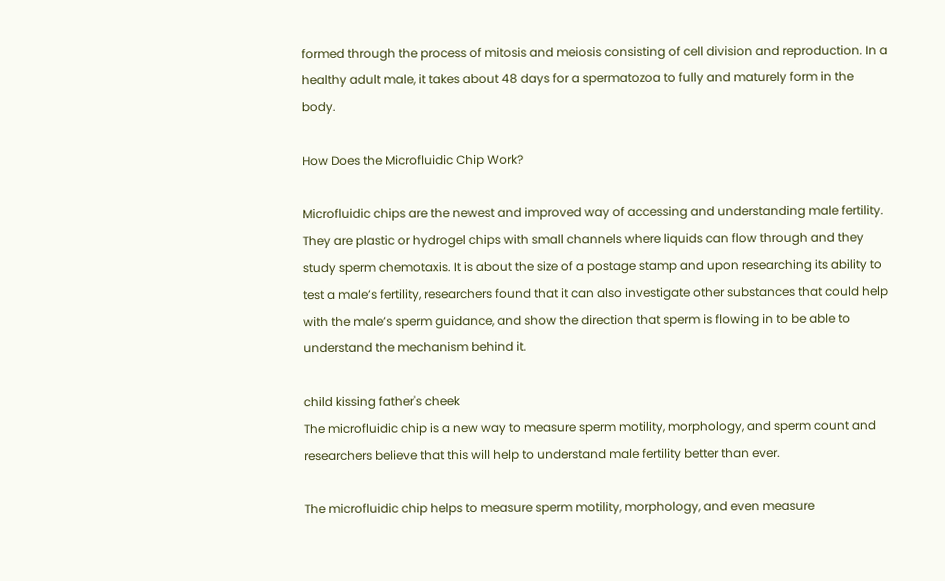formed through the process of mitosis and meiosis consisting of cell division and reproduction. In a healthy adult male, it takes about 48 days for a spermatozoa to fully and maturely form in the body.

How Does the Microfluidic Chip Work?

Microfluidic chips are the newest and improved way of accessing and understanding male fertility. They are plastic or hydrogel chips with small channels where liquids can flow through and they study sperm chemotaxis. It is about the size of a postage stamp and upon researching its ability to test a male’s fertility, researchers found that it can also investigate other substances that could help with the male’s sperm guidance, and show the direction that sperm is flowing in to be able to understand the mechanism behind it.

child kissing father's cheek
The microfluidic chip is a new way to measure sperm motility, morphology, and sperm count and researchers believe that this will help to understand male fertility better than ever.

The microfluidic chip helps to measure sperm motility, morphology, and even measure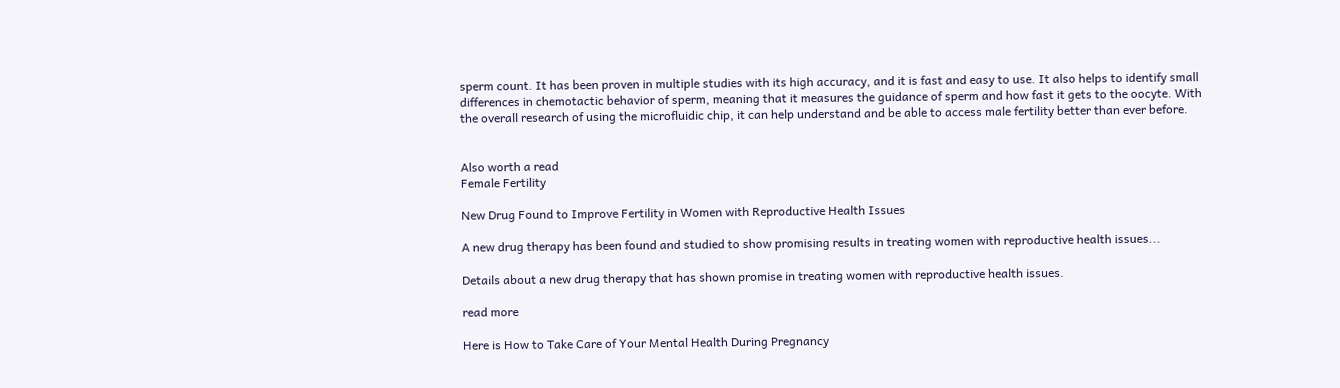sperm count. It has been proven in multiple studies with its high accuracy, and it is fast and easy to use. It also helps to identify small differences in chemotactic behavior of sperm, meaning that it measures the guidance of sperm and how fast it gets to the oocyte. With the overall research of using the microfluidic chip, it can help understand and be able to access male fertility better than ever before.


Also worth a read
Female Fertility

New Drug Found to Improve Fertility in Women with Reproductive Health Issues

A new drug therapy has been found and studied to show promising results in treating women with reproductive health issues...

Details about a new drug therapy that has shown promise in treating women with reproductive health issues.

read more

Here is How to Take Care of Your Mental Health During Pregnancy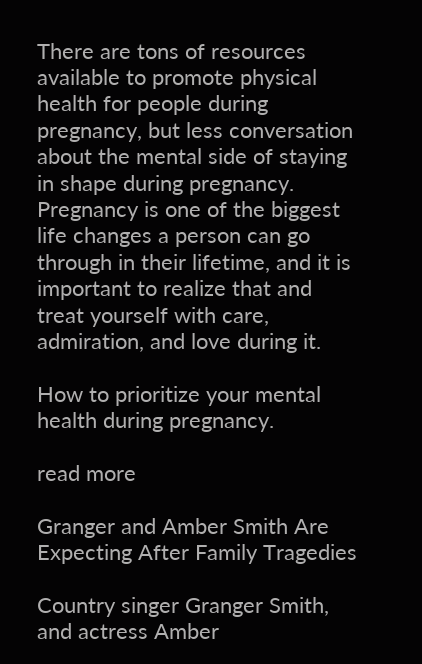There are tons of resources available to promote physical health for people during pregnancy, but less conversation about the mental side of staying in shape during pregnancy. Pregnancy is one of the biggest life changes a person can go through in their lifetime, and it is important to realize that and treat yourself with care, admiration, and love during it.

How to prioritize your mental health during pregnancy.

read more

Granger and Amber Smith Are Expecting After Family Tragedies

Country singer Granger Smith, and actress Amber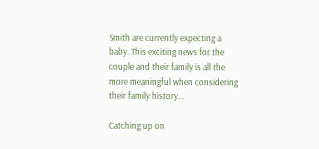Smith are currently expecting a baby. This exciting news for the couple and their family is all the more meaningful when considering their family history...

Catching up on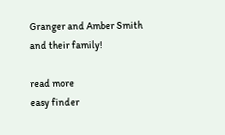Granger and Amber Smith and their family!

read more
easy finder